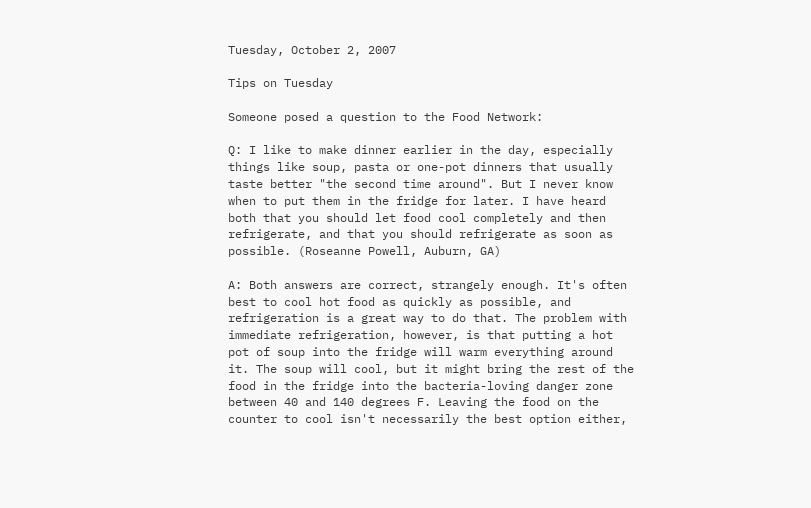Tuesday, October 2, 2007

Tips on Tuesday

Someone posed a question to the Food Network:

Q: I like to make dinner earlier in the day, especially things like soup, pasta or one-pot dinners that usually taste better "the second time around". But I never know when to put them in the fridge for later. I have heard both that you should let food cool completely and then refrigerate, and that you should refrigerate as soon as possible. (Roseanne Powell, Auburn, GA)

A: Both answers are correct, strangely enough. It's often best to cool hot food as quickly as possible, and refrigeration is a great way to do that. The problem with immediate refrigeration, however, is that putting a hot pot of soup into the fridge will warm everything around it. The soup will cool, but it might bring the rest of the food in the fridge into the bacteria-loving danger zone between 40 and 140 degrees F. Leaving the food on the counter to cool isn't necessarily the best option either,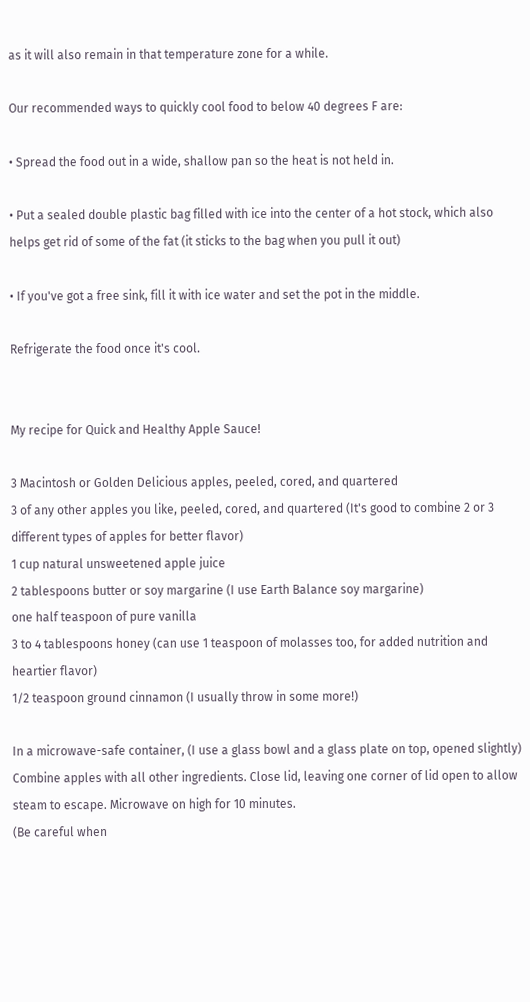as it will also remain in that temperature zone for a while.

Our recommended ways to quickly cool food to below 40 degrees F are:

• Spread the food out in a wide, shallow pan so the heat is not held in.

• Put a sealed double plastic bag filled with ice into the center of a hot stock, which also helps get rid of some of the fat (it sticks to the bag when you pull it out)

• If you've got a free sink, fill it with ice water and set the pot in the middle.

Refrigerate the food once it's cool.


My recipe for Quick and Healthy Apple Sauce!

3 Macintosh or Golden Delicious apples, peeled, cored, and quartered
3 of any other apples you like, peeled, cored, and quartered (It's good to combine 2 or 3 different types of apples for better flavor)
1 cup natural unsweetened apple juice
2 tablespoons butter or soy margarine (I use Earth Balance soy margarine)
one half teaspoon of pure vanilla
3 to 4 tablespoons honey (can use 1 teaspoon of molasses too, for added nutrition and heartier flavor)
1/2 teaspoon ground cinnamon (I usually throw in some more!)

In a microwave-safe container, (I use a glass bowl and a glass plate on top, opened slightly) Combine apples with all other ingredients. Close lid, leaving one corner of lid open to allow steam to escape. Microwave on high for 10 minutes.
(Be careful when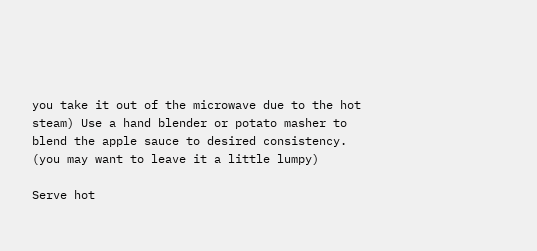you take it out of the microwave due to the hot steam) Use a hand blender or potato masher to blend the apple sauce to desired consistency. (you may want to leave it a little lumpy)

Serve hot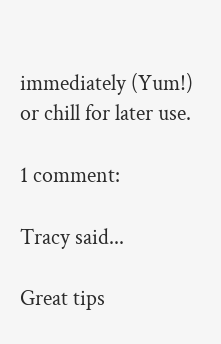immediately (Yum!) or chill for later use.

1 comment:

Tracy said...

Great tips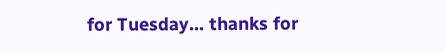for Tuesday... thanks for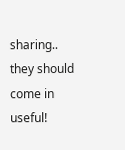sharing.. they should come in useful!